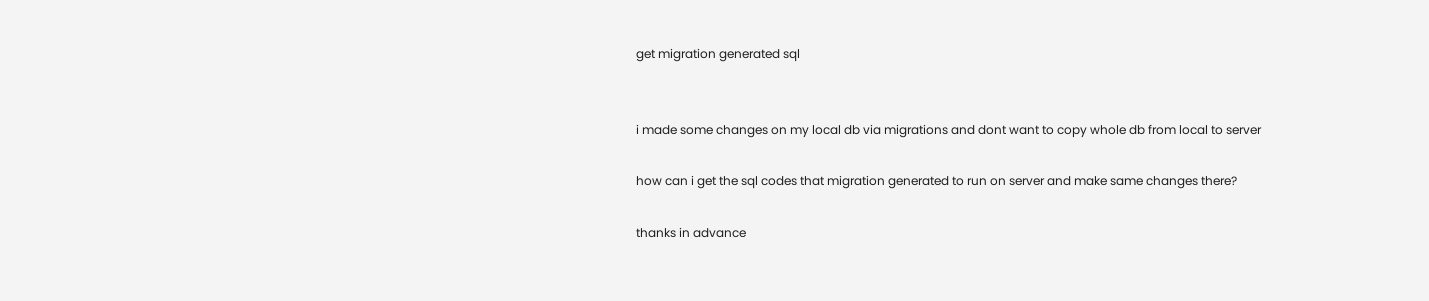get migration generated sql


i made some changes on my local db via migrations and dont want to copy whole db from local to server

how can i get the sql codes that migration generated to run on server and make same changes there?

thanks in advance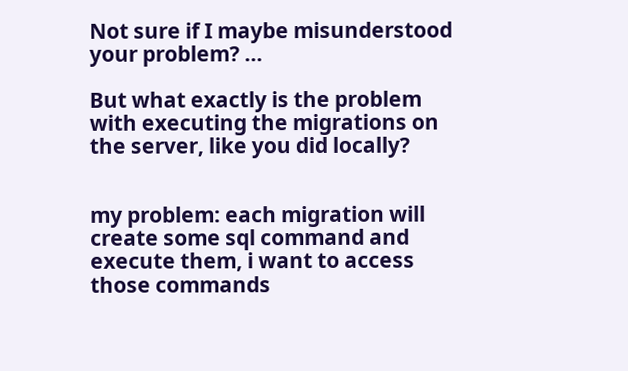Not sure if I maybe misunderstood your problem? …

But what exactly is the problem with executing the migrations on the server, like you did locally?


my problem: each migration will create some sql command and execute them, i want to access those commands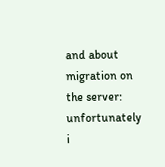and about migration on the server: unfortunately i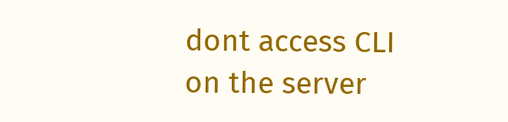dont access CLI on the server